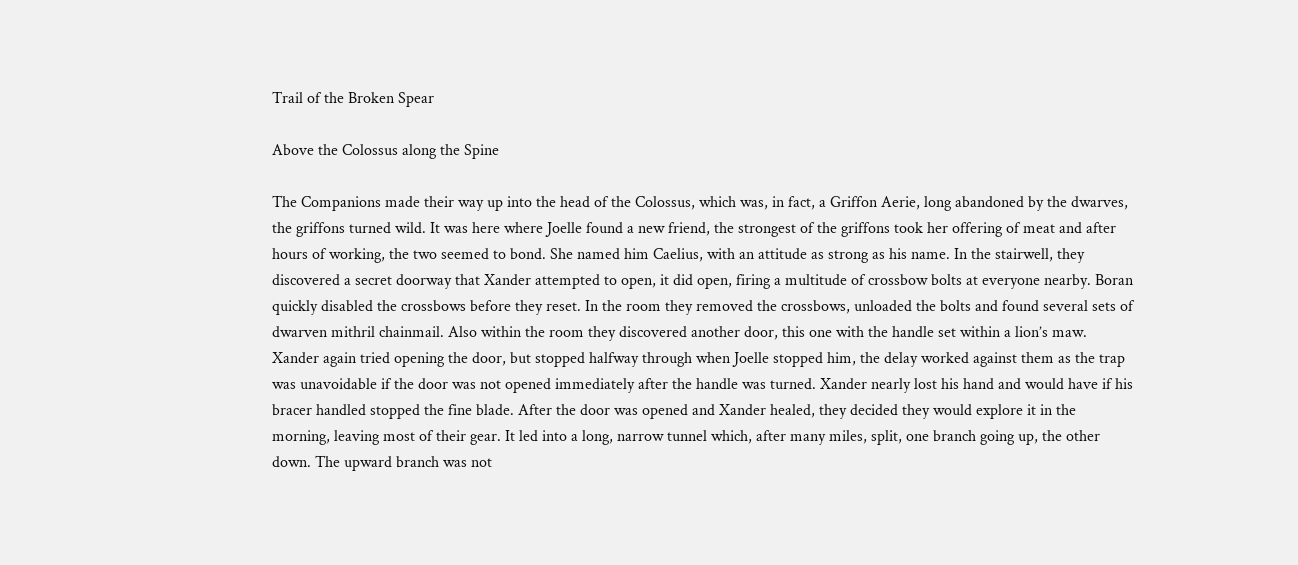Trail of the Broken Spear

Above the Colossus along the Spine

The Companions made their way up into the head of the Colossus, which was, in fact, a Griffon Aerie, long abandoned by the dwarves, the griffons turned wild. It was here where Joelle found a new friend, the strongest of the griffons took her offering of meat and after hours of working, the two seemed to bond. She named him Caelius, with an attitude as strong as his name. In the stairwell, they discovered a secret doorway that Xander attempted to open, it did open, firing a multitude of crossbow bolts at everyone nearby. Boran quickly disabled the crossbows before they reset. In the room they removed the crossbows, unloaded the bolts and found several sets of dwarven mithril chainmail. Also within the room they discovered another door, this one with the handle set within a lion’s maw. Xander again tried opening the door, but stopped halfway through when Joelle stopped him, the delay worked against them as the trap was unavoidable if the door was not opened immediately after the handle was turned. Xander nearly lost his hand and would have if his bracer handled stopped the fine blade. After the door was opened and Xander healed, they decided they would explore it in the morning, leaving most of their gear. It led into a long, narrow tunnel which, after many miles, split, one branch going up, the other down. The upward branch was not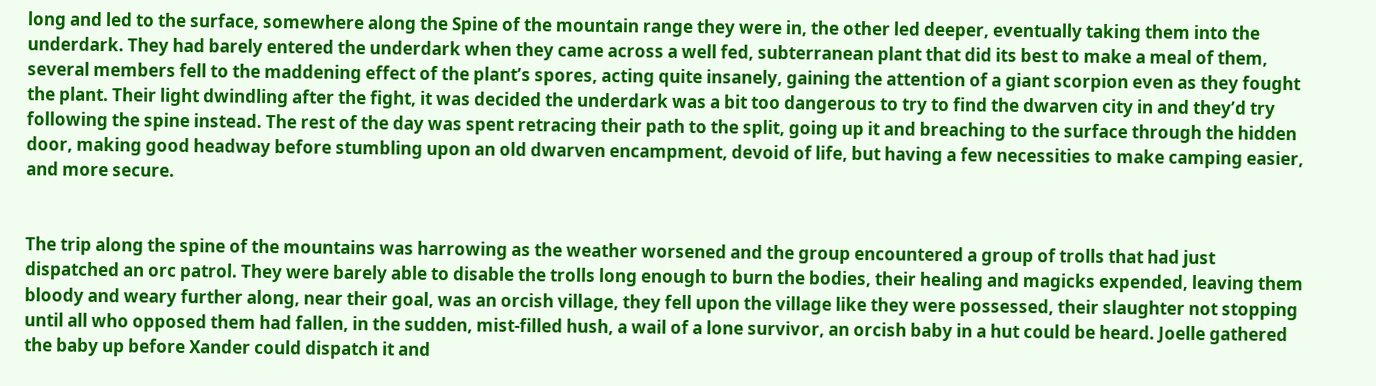long and led to the surface, somewhere along the Spine of the mountain range they were in, the other led deeper, eventually taking them into the underdark. They had barely entered the underdark when they came across a well fed, subterranean plant that did its best to make a meal of them, several members fell to the maddening effect of the plant’s spores, acting quite insanely, gaining the attention of a giant scorpion even as they fought the plant. Their light dwindling after the fight, it was decided the underdark was a bit too dangerous to try to find the dwarven city in and they’d try following the spine instead. The rest of the day was spent retracing their path to the split, going up it and breaching to the surface through the hidden door, making good headway before stumbling upon an old dwarven encampment, devoid of life, but having a few necessities to make camping easier, and more secure.


The trip along the spine of the mountains was harrowing as the weather worsened and the group encountered a group of trolls that had just dispatched an orc patrol. They were barely able to disable the trolls long enough to burn the bodies, their healing and magicks expended, leaving them bloody and weary further along, near their goal, was an orcish village, they fell upon the village like they were possessed, their slaughter not stopping until all who opposed them had fallen, in the sudden, mist-filled hush, a wail of a lone survivor, an orcish baby in a hut could be heard. Joelle gathered the baby up before Xander could dispatch it and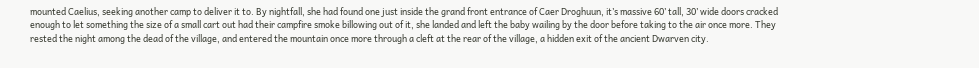mounted Caelius, seeking another camp to deliver it to. By nightfall, she had found one just inside the grand front entrance of Caer Droghuun, it’s massive 60’ tall, 30’ wide doors cracked enough to let something the size of a small cart out had their campfire smoke billowing out of it, she landed and left the baby wailing by the door before taking to the air once more. They rested the night among the dead of the village, and entered the mountain once more through a cleft at the rear of the village, a hidden exit of the ancient Dwarven city.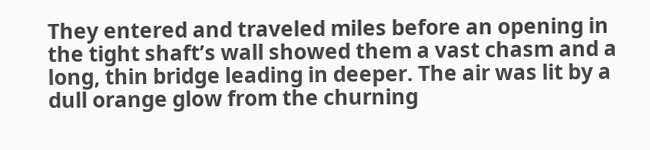They entered and traveled miles before an opening in the tight shaft’s wall showed them a vast chasm and a long, thin bridge leading in deeper. The air was lit by a dull orange glow from the churning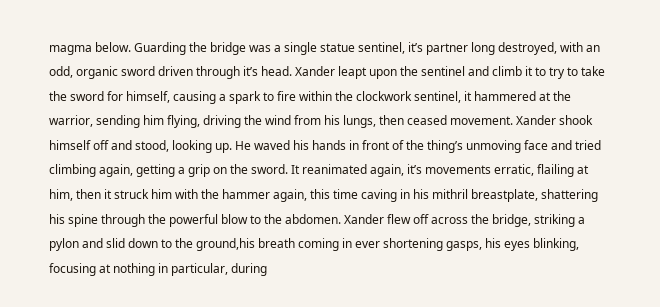magma below. Guarding the bridge was a single statue sentinel, it’s partner long destroyed, with an odd, organic sword driven through it’s head. Xander leapt upon the sentinel and climb it to try to take the sword for himself, causing a spark to fire within the clockwork sentinel, it hammered at the warrior, sending him flying, driving the wind from his lungs, then ceased movement. Xander shook himself off and stood, looking up. He waved his hands in front of the thing’s unmoving face and tried climbing again, getting a grip on the sword. It reanimated again, it’s movements erratic, flailing at him, then it struck him with the hammer again, this time caving in his mithril breastplate, shattering his spine through the powerful blow to the abdomen. Xander flew off across the bridge, striking a pylon and slid down to the ground,his breath coming in ever shortening gasps, his eyes blinking, focusing at nothing in particular, during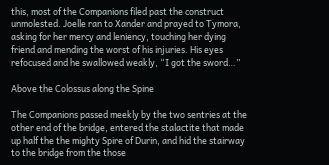this, most of the Companions filed past the construct unmolested. Joelle ran to Xander and prayed to Tymora, asking for her mercy and leniency, touching her dying friend and mending the worst of his injuries. His eyes refocused and he swallowed weakly, “I got the sword…”

Above the Colossus along the Spine

The Companions passed meekly by the two sentries at the other end of the bridge, entered the stalactite that made up half the the mighty Spire of Durin, and hid the stairway to the bridge from the those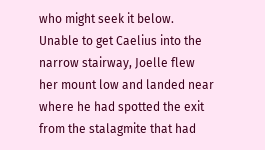who might seek it below. Unable to get Caelius into the narrow stairway, Joelle flew her mount low and landed near where he had spotted the exit from the stalagmite that had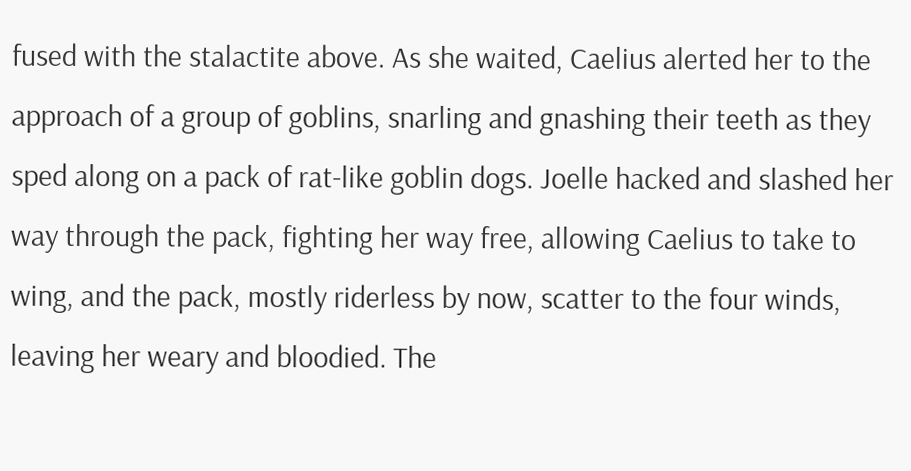fused with the stalactite above. As she waited, Caelius alerted her to the approach of a group of goblins, snarling and gnashing their teeth as they sped along on a pack of rat-like goblin dogs. Joelle hacked and slashed her way through the pack, fighting her way free, allowing Caelius to take to wing, and the pack, mostly riderless by now, scatter to the four winds, leaving her weary and bloodied. The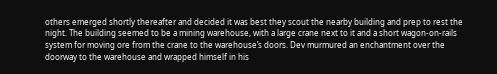others emerged shortly thereafter and decided it was best they scout the nearby building and prep to rest the night. The building seemed to be a mining warehouse, with a large crane next to it and a short wagon-on-rails system for moving ore from the crane to the warehouse’s doors. Dev murmured an enchantment over the doorway to the warehouse and wrapped himself in his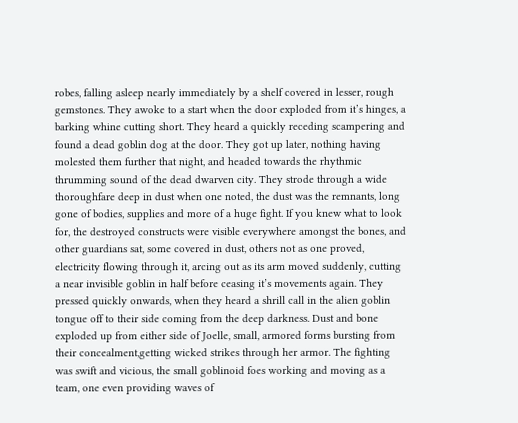robes, falling asleep nearly immediately by a shelf covered in lesser, rough gemstones. They awoke to a start when the door exploded from it’s hinges, a barking whine cutting short. They heard a quickly receding scampering and found a dead goblin dog at the door. They got up later, nothing having molested them further that night, and headed towards the rhythmic thrumming sound of the dead dwarven city. They strode through a wide thoroughfare deep in dust when one noted, the dust was the remnants, long gone of bodies, supplies and more of a huge fight. If you knew what to look for, the destroyed constructs were visible everywhere amongst the bones, and other guardians sat, some covered in dust, others not as one proved, electricity flowing through it, arcing out as its arm moved suddenly, cutting a near invisible goblin in half before ceasing it’s movements again. They pressed quickly onwards, when they heard a shrill call in the alien goblin tongue off to their side coming from the deep darkness. Dust and bone exploded up from either side of Joelle, small, armored forms bursting from their concealment,getting wicked strikes through her armor. The fighting was swift and vicious, the small goblinoid foes working and moving as a team, one even providing waves of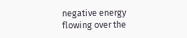negative energy flowing over the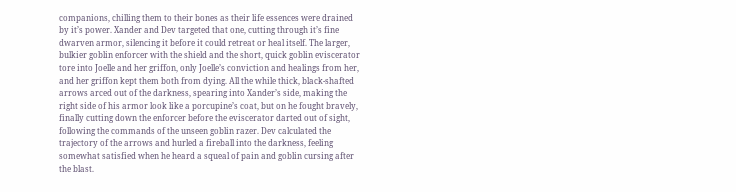companions, chilling them to their bones as their life essences were drained by it’s power. Xander and Dev targeted that one, cutting through it’s fine dwarven armor, silencing it before it could retreat or heal itself. The larger, bulkier goblin enforcer with the shield and the short, quick goblin eviscerator tore into Joelle and her griffon, only Joelle’s conviction and healings from her, and her griffon kept them both from dying. All the while thick, black-shafted arrows arced out of the darkness, spearing into Xander’s side, making the right side of his armor look like a porcupine’s coat, but on he fought bravely, finally cutting down the enforcer before the eviscerator darted out of sight, following the commands of the unseen goblin razer. Dev calculated the trajectory of the arrows and hurled a fireball into the darkness, feeling somewhat satisfied when he heard a squeal of pain and goblin cursing after the blast.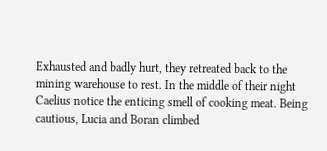Exhausted and badly hurt, they retreated back to the mining warehouse to rest. In the middle of their night Caelius notice the enticing smell of cooking meat. Being cautious, Lucia and Boran climbed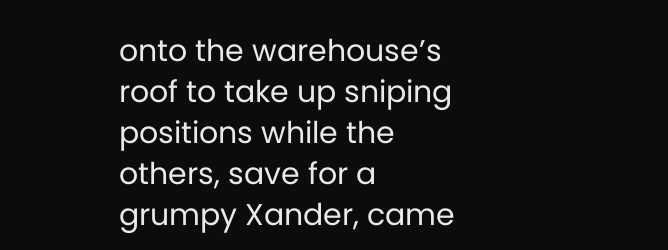onto the warehouse’s roof to take up sniping positions while the others, save for a grumpy Xander, came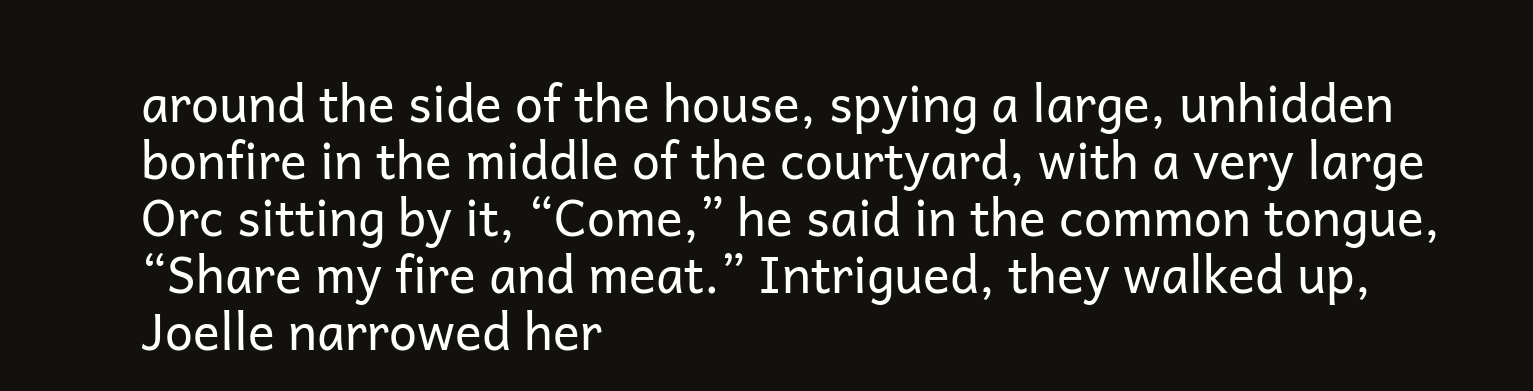around the side of the house, spying a large, unhidden bonfire in the middle of the courtyard, with a very large Orc sitting by it, “Come,” he said in the common tongue, “Share my fire and meat.” Intrigued, they walked up, Joelle narrowed her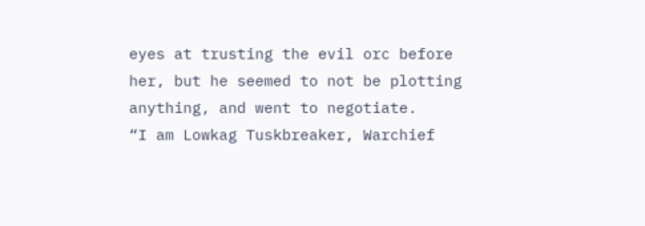eyes at trusting the evil orc before her, but he seemed to not be plotting anything, and went to negotiate.
“I am Lowkag Tuskbreaker, Warchief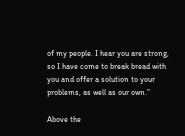of my people. I hear you are strong, so I have come to break bread with you and offer a solution to your problems, as well as our own.”

Above the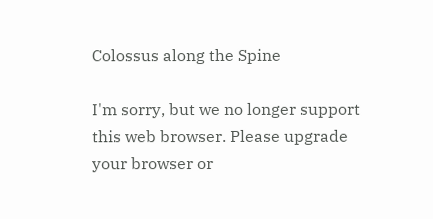Colossus along the Spine

I'm sorry, but we no longer support this web browser. Please upgrade your browser or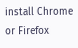install Chrome or Firefox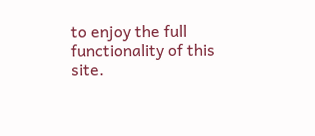to enjoy the full functionality of this site.